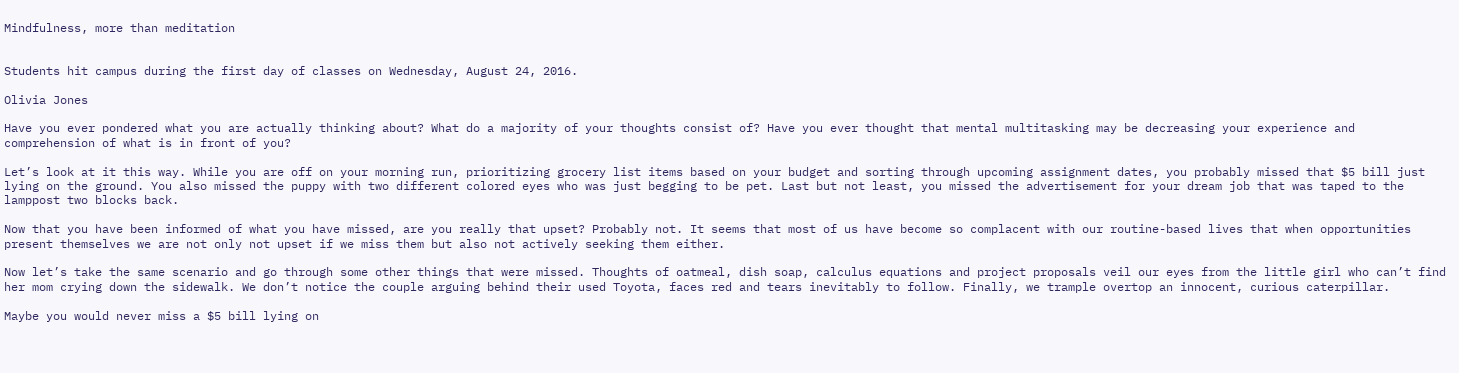Mindfulness, more than meditation


Students hit campus during the first day of classes on Wednesday, August 24, 2016.

Olivia Jones

Have you ever pondered what you are actually thinking about? What do a majority of your thoughts consist of? Have you ever thought that mental multitasking may be decreasing your experience and comprehension of what is in front of you?

Let’s look at it this way. While you are off on your morning run, prioritizing grocery list items based on your budget and sorting through upcoming assignment dates, you probably missed that $5 bill just lying on the ground. You also missed the puppy with two different colored eyes who was just begging to be pet. Last but not least, you missed the advertisement for your dream job that was taped to the lamppost two blocks back.

Now that you have been informed of what you have missed, are you really that upset? Probably not. It seems that most of us have become so complacent with our routine-based lives that when opportunities present themselves we are not only not upset if we miss them but also not actively seeking them either.

Now let’s take the same scenario and go through some other things that were missed. Thoughts of oatmeal, dish soap, calculus equations and project proposals veil our eyes from the little girl who can’t find her mom crying down the sidewalk. We don’t notice the couple arguing behind their used Toyota, faces red and tears inevitably to follow. Finally, we trample overtop an innocent, curious caterpillar.

Maybe you would never miss a $5 bill lying on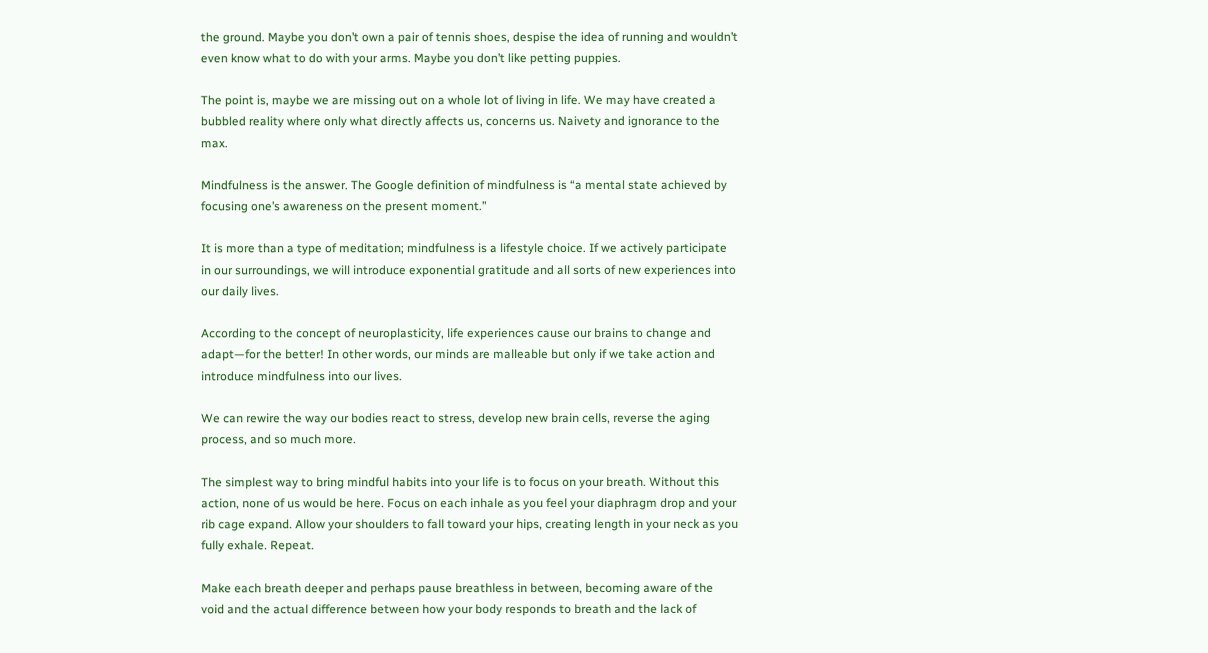the ground. Maybe you don’t own a pair of tennis shoes, despise the idea of running and wouldn’t even know what to do with your arms. Maybe you don’t like petting puppies.

The point is, maybe we are missing out on a whole lot of living in life. We may have created a bubbled reality where only what directly affects us, concerns us. Naivety and ignorance to the max.

Mindfulness is the answer. The Google definition of mindfulness is “a mental state achieved by focusing one’s awareness on the present moment.”

It is more than a type of meditation; mindfulness is a lifestyle choice. If we actively participate in our surroundings, we will introduce exponential gratitude and all sorts of new experiences into our daily lives.

According to the concept of neuroplasticity, life experiences cause our brains to change and adapt—for the better! In other words, our minds are malleable but only if we take action and introduce mindfulness into our lives.

We can rewire the way our bodies react to stress, develop new brain cells, reverse the aging process, and so much more.

The simplest way to bring mindful habits into your life is to focus on your breath. Without this action, none of us would be here. Focus on each inhale as you feel your diaphragm drop and your rib cage expand. Allow your shoulders to fall toward your hips, creating length in your neck as you fully exhale. Repeat.

Make each breath deeper and perhaps pause breathless in between, becoming aware of the void and the actual difference between how your body responds to breath and the lack of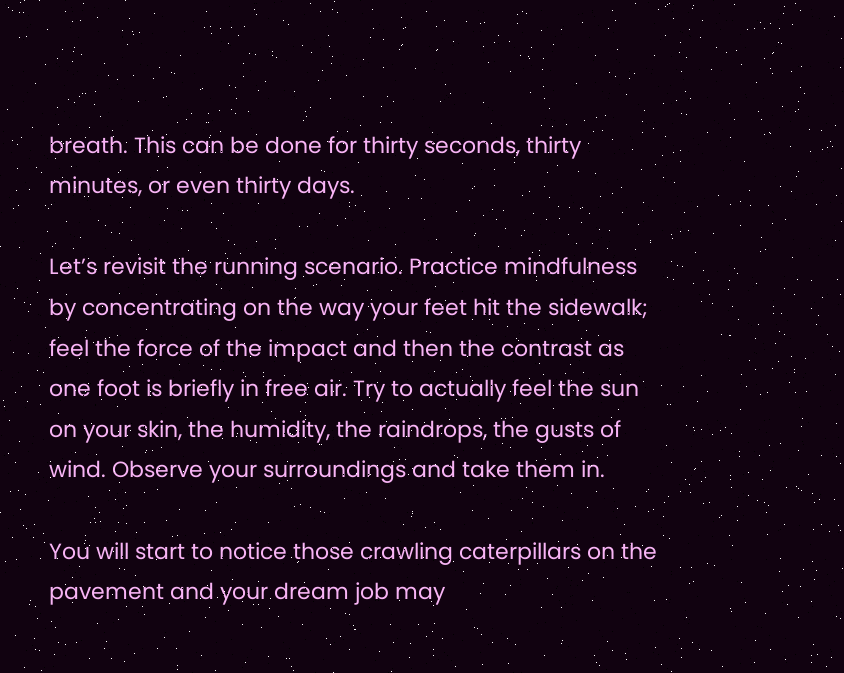breath. This can be done for thirty seconds, thirty minutes, or even thirty days.

Let’s revisit the running scenario. Practice mindfulness by concentrating on the way your feet hit the sidewalk; feel the force of the impact and then the contrast as one foot is briefly in free air. Try to actually feel the sun on your skin, the humidity, the raindrops, the gusts of wind. Observe your surroundings and take them in.

You will start to notice those crawling caterpillars on the pavement and your dream job may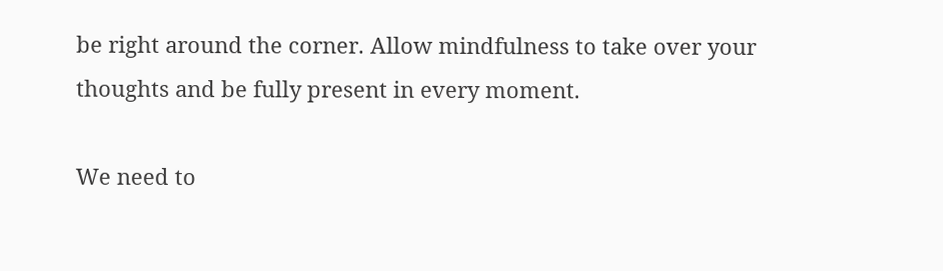be right around the corner. Allow mindfulness to take over your thoughts and be fully present in every moment.

We need to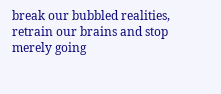break our bubbled realities, retrain our brains and stop merely going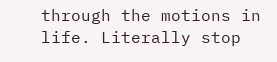through the motions in life. Literally stop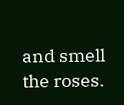and smell the roses.